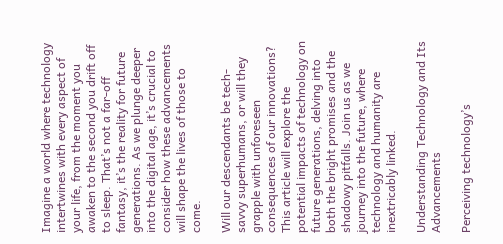Imagine a world where technology intertwines with every aspect of your life, from the moment you awaken to the second you drift off to sleep. That’s not a far-off fantasy, it’s the reality for future generations. As we plunge deeper into the digital age, it’s crucial to consider how these advancements will shape the lives of those to come.

Will our descendants be tech-savvy superhumans, or will they grapple with unforeseen consequences of our innovations? This article will explore the potential impacts of technology on future generations, delving into both the bright promises and the shadowy pitfalls. Join us as we journey into the future, where technology and humanity are inextricably linked.

Understanding Technology and Its Advancements

Perceiving technology’s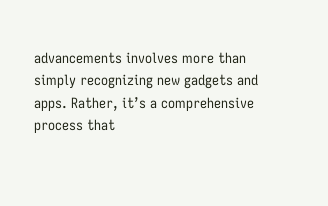advancements involves more than simply recognizing new gadgets and apps. Rather, it’s a comprehensive process that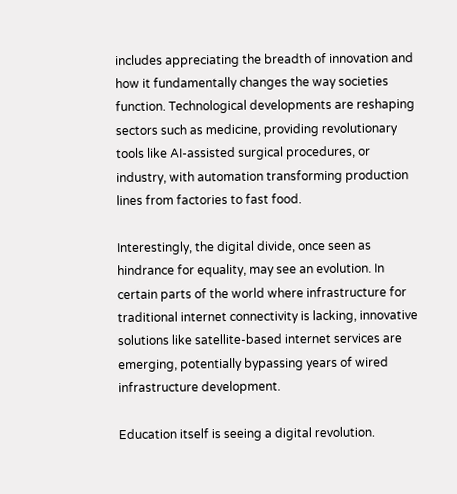includes appreciating the breadth of innovation and how it fundamentally changes the way societies function. Technological developments are reshaping sectors such as medicine, providing revolutionary tools like AI-assisted surgical procedures, or industry, with automation transforming production lines from factories to fast food.

Interestingly, the digital divide, once seen as hindrance for equality, may see an evolution. In certain parts of the world where infrastructure for traditional internet connectivity is lacking, innovative solutions like satellite-based internet services are emerging, potentially bypassing years of wired infrastructure development.

Education itself is seeing a digital revolution.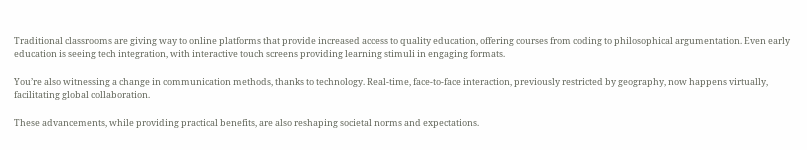Traditional classrooms are giving way to online platforms that provide increased access to quality education, offering courses from coding to philosophical argumentation. Even early education is seeing tech integration, with interactive touch screens providing learning stimuli in engaging formats.

You’re also witnessing a change in communication methods, thanks to technology. Real-time, face-to-face interaction, previously restricted by geography, now happens virtually, facilitating global collaboration.

These advancements, while providing practical benefits, are also reshaping societal norms and expectations.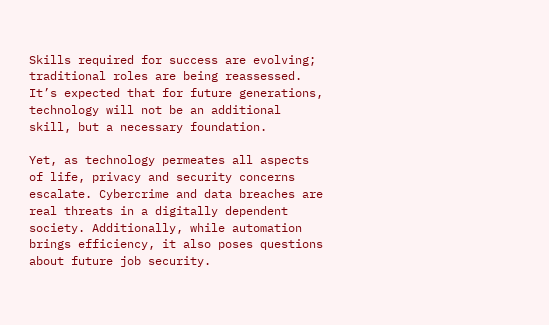Skills required for success are evolving; traditional roles are being reassessed. It’s expected that for future generations, technology will not be an additional skill, but a necessary foundation.

Yet, as technology permeates all aspects of life, privacy and security concerns escalate. Cybercrime and data breaches are real threats in a digitally dependent society. Additionally, while automation brings efficiency, it also poses questions about future job security.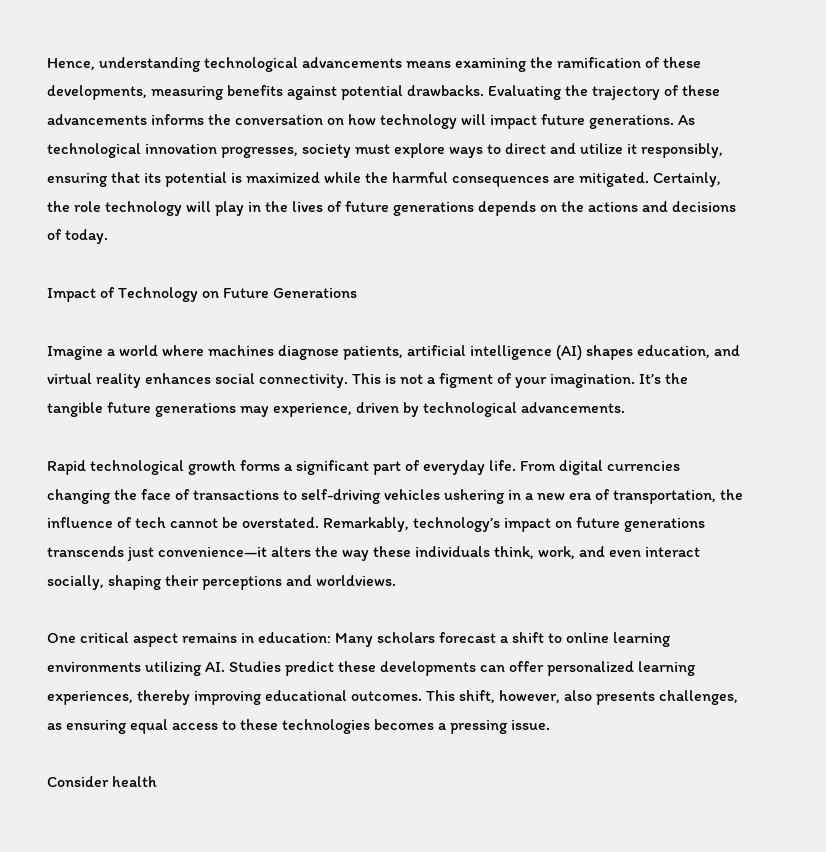Hence, understanding technological advancements means examining the ramification of these developments, measuring benefits against potential drawbacks. Evaluating the trajectory of these advancements informs the conversation on how technology will impact future generations. As technological innovation progresses, society must explore ways to direct and utilize it responsibly, ensuring that its potential is maximized while the harmful consequences are mitigated. Certainly, the role technology will play in the lives of future generations depends on the actions and decisions of today.

Impact of Technology on Future Generations

Imagine a world where machines diagnose patients, artificial intelligence (AI) shapes education, and virtual reality enhances social connectivity. This is not a figment of your imagination. It’s the tangible future generations may experience, driven by technological advancements.

Rapid technological growth forms a significant part of everyday life. From digital currencies changing the face of transactions to self-driving vehicles ushering in a new era of transportation, the influence of tech cannot be overstated. Remarkably, technology’s impact on future generations transcends just convenience—it alters the way these individuals think, work, and even interact socially, shaping their perceptions and worldviews.

One critical aspect remains in education: Many scholars forecast a shift to online learning environments utilizing AI. Studies predict these developments can offer personalized learning experiences, thereby improving educational outcomes. This shift, however, also presents challenges, as ensuring equal access to these technologies becomes a pressing issue.

Consider health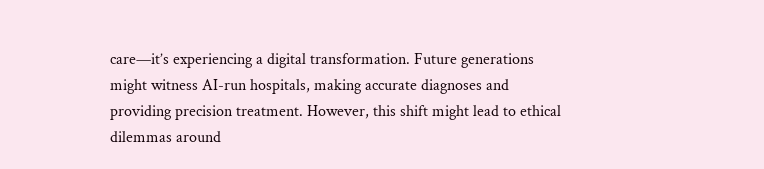care—it’s experiencing a digital transformation. Future generations might witness AI-run hospitals, making accurate diagnoses and providing precision treatment. However, this shift might lead to ethical dilemmas around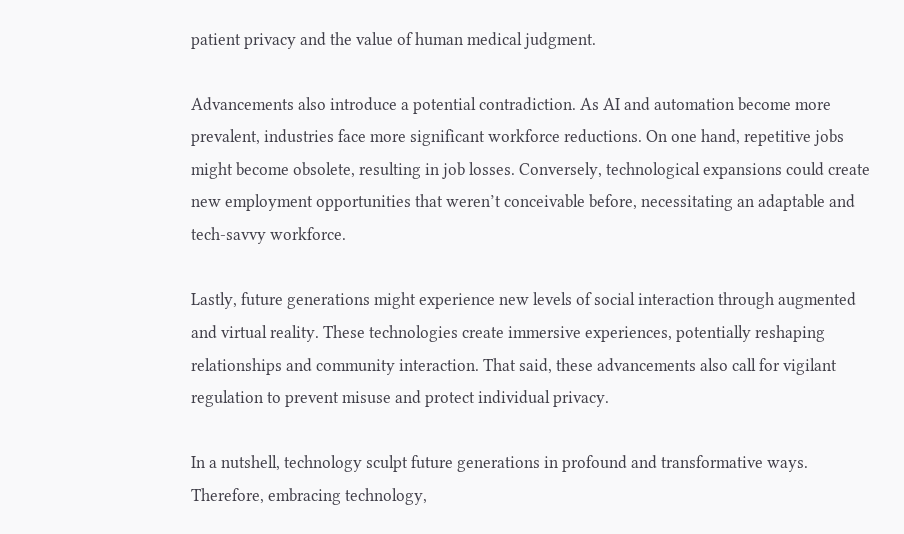patient privacy and the value of human medical judgment.

Advancements also introduce a potential contradiction. As AI and automation become more prevalent, industries face more significant workforce reductions. On one hand, repetitive jobs might become obsolete, resulting in job losses. Conversely, technological expansions could create new employment opportunities that weren’t conceivable before, necessitating an adaptable and tech-savvy workforce.

Lastly, future generations might experience new levels of social interaction through augmented and virtual reality. These technologies create immersive experiences, potentially reshaping relationships and community interaction. That said, these advancements also call for vigilant regulation to prevent misuse and protect individual privacy.

In a nutshell, technology sculpt future generations in profound and transformative ways. Therefore, embracing technology,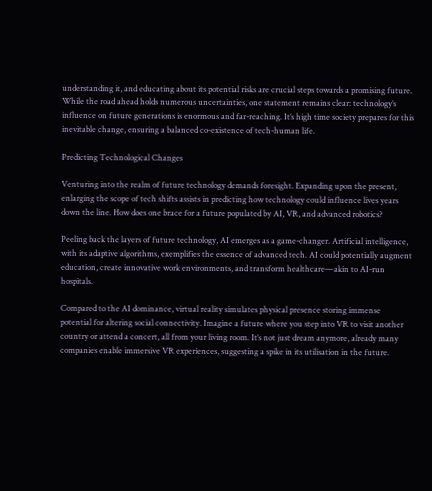understanding it, and educating about its potential risks are crucial steps towards a promising future. While the road ahead holds numerous uncertainties, one statement remains clear: technology’s influence on future generations is enormous and far-reaching. It’s high time society prepares for this inevitable change, ensuring a balanced co-existence of tech-human life.

Predicting Technological Changes

Venturing into the realm of future technology demands foresight. Expanding upon the present, enlarging the scope of tech shifts assists in predicting how technology could influence lives years down the line. How does one brace for a future populated by AI, VR, and advanced robotics?

Peeling back the layers of future technology, AI emerges as a game-changer. Artificial intelligence, with its adaptive algorithms, exemplifies the essence of advanced tech. AI could potentially augment education, create innovative work environments, and transform healthcare—akin to AI-run hospitals.

Compared to the AI dominance, virtual reality simulates physical presence storing immense potential for altering social connectivity. Imagine a future where you step into VR to visit another country or attend a concert, all from your living room. It’s not just dream anymore, already many companies enable immersive VR experiences, suggesting a spike in its utilisation in the future.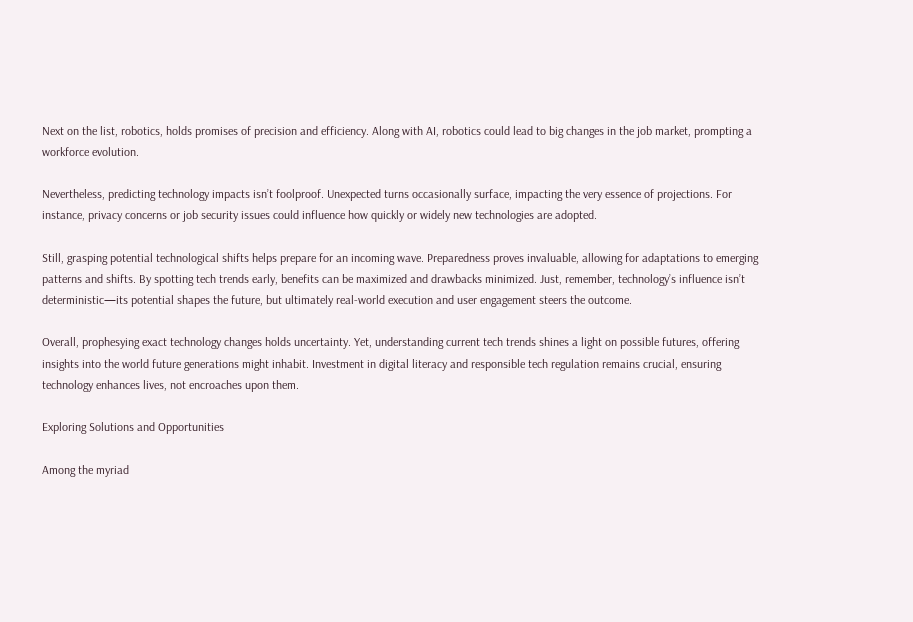Next on the list, robotics, holds promises of precision and efficiency. Along with AI, robotics could lead to big changes in the job market, prompting a workforce evolution.

Nevertheless, predicting technology impacts isn’t foolproof. Unexpected turns occasionally surface, impacting the very essence of projections. For instance, privacy concerns or job security issues could influence how quickly or widely new technologies are adopted.

Still, grasping potential technological shifts helps prepare for an incoming wave. Preparedness proves invaluable, allowing for adaptations to emerging patterns and shifts. By spotting tech trends early, benefits can be maximized and drawbacks minimized. Just, remember, technology’s influence isn’t deterministic—its potential shapes the future, but ultimately real-world execution and user engagement steers the outcome.

Overall, prophesying exact technology changes holds uncertainty. Yet, understanding current tech trends shines a light on possible futures, offering insights into the world future generations might inhabit. Investment in digital literacy and responsible tech regulation remains crucial, ensuring technology enhances lives, not encroaches upon them.

Exploring Solutions and Opportunities

Among the myriad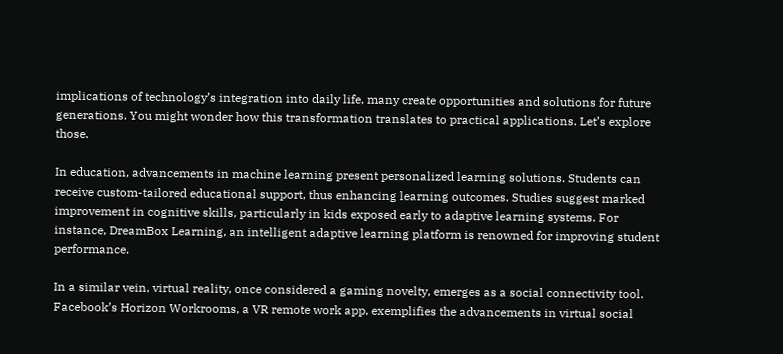implications of technology’s integration into daily life, many create opportunities and solutions for future generations. You might wonder how this transformation translates to practical applications. Let’s explore those.

In education, advancements in machine learning present personalized learning solutions. Students can receive custom-tailored educational support, thus enhancing learning outcomes. Studies suggest marked improvement in cognitive skills, particularly in kids exposed early to adaptive learning systems. For instance, DreamBox Learning, an intelligent adaptive learning platform is renowned for improving student performance.

In a similar vein, virtual reality, once considered a gaming novelty, emerges as a social connectivity tool. Facebook’s Horizon Workrooms, a VR remote work app, exemplifies the advancements in virtual social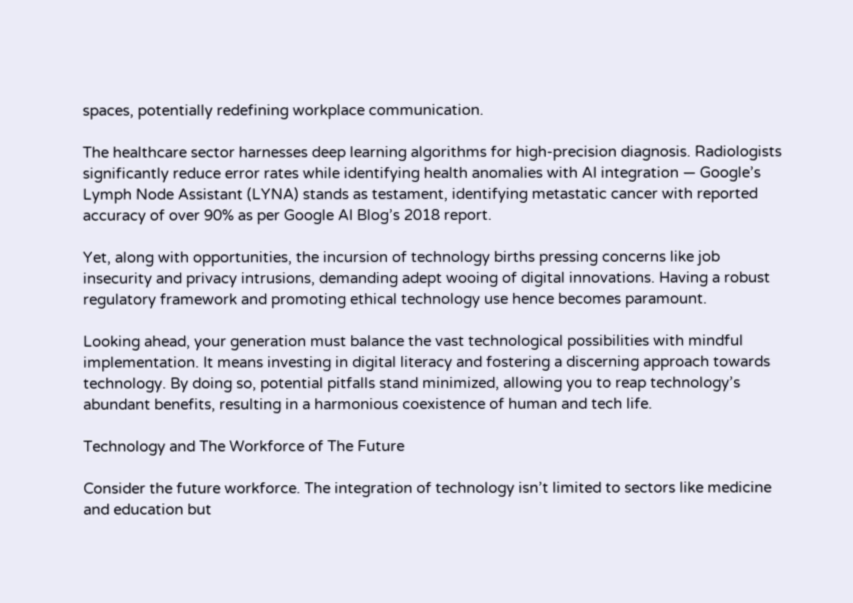spaces, potentially redefining workplace communication.

The healthcare sector harnesses deep learning algorithms for high-precision diagnosis. Radiologists significantly reduce error rates while identifying health anomalies with AI integration — Google’s Lymph Node Assistant (LYNA) stands as testament, identifying metastatic cancer with reported accuracy of over 90% as per Google AI Blog’s 2018 report.

Yet, along with opportunities, the incursion of technology births pressing concerns like job insecurity and privacy intrusions, demanding adept wooing of digital innovations. Having a robust regulatory framework and promoting ethical technology use hence becomes paramount.

Looking ahead, your generation must balance the vast technological possibilities with mindful implementation. It means investing in digital literacy and fostering a discerning approach towards technology. By doing so, potential pitfalls stand minimized, allowing you to reap technology’s abundant benefits, resulting in a harmonious coexistence of human and tech life.

Technology and The Workforce of The Future

Consider the future workforce. The integration of technology isn’t limited to sectors like medicine and education but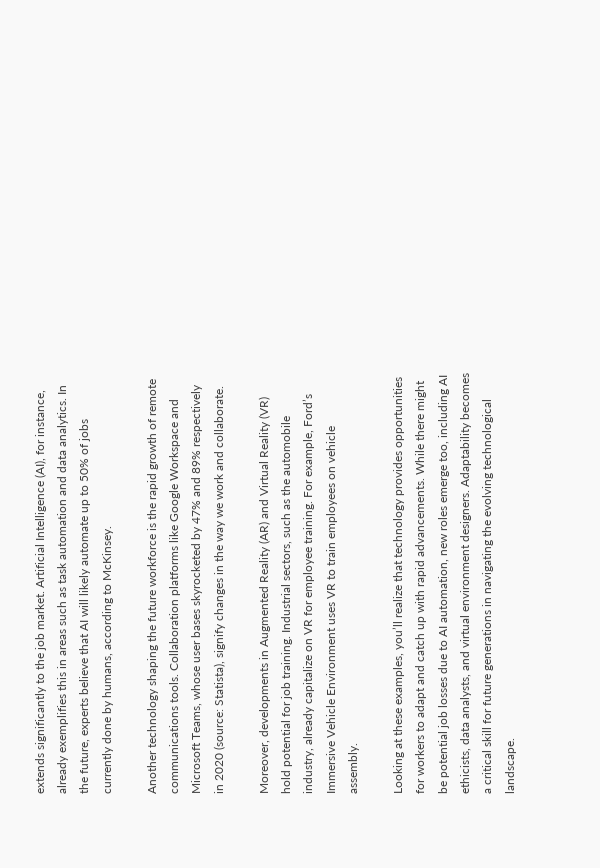extends significantly to the job market. Artificial Intelligence (AI), for instance, already exemplifies this in areas such as task automation and data analytics. In the future, experts believe that AI will likely automate up to 50% of jobs currently done by humans, according to McKinsey.

Another technology shaping the future workforce is the rapid growth of remote communications tools. Collaboration platforms like Google Workspace and Microsoft Teams, whose user bases skyrocketed by 47% and 89% respectively in 2020 (source: Statista), signify changes in the way we work and collaborate.

Moreover, developments in Augmented Reality (AR) and Virtual Reality (VR) hold potential for job training. Industrial sectors, such as the automobile industry, already capitalize on VR for employee training. For example, Ford’s Immersive Vehicle Environment uses VR to train employees on vehicle assembly.

Looking at these examples, you’ll realize that technology provides opportunities for workers to adapt and catch up with rapid advancements. While there might be potential job losses due to AI automation, new roles emerge too, including AI ethicists, data analysts, and virtual environment designers. Adaptability becomes a critical skill for future generations in navigating the evolving technological landscape.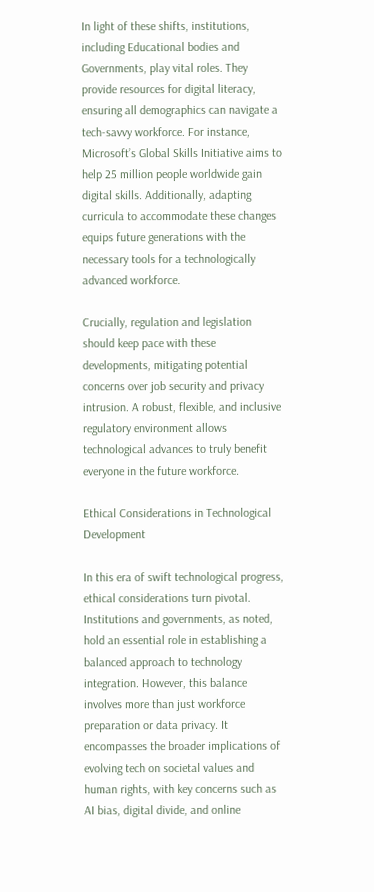In light of these shifts, institutions, including Educational bodies and Governments, play vital roles. They provide resources for digital literacy, ensuring all demographics can navigate a tech-savvy workforce. For instance, Microsoft’s Global Skills Initiative aims to help 25 million people worldwide gain digital skills. Additionally, adapting curricula to accommodate these changes equips future generations with the necessary tools for a technologically advanced workforce.

Crucially, regulation and legislation should keep pace with these developments, mitigating potential concerns over job security and privacy intrusion. A robust, flexible, and inclusive regulatory environment allows technological advances to truly benefit everyone in the future workforce.

Ethical Considerations in Technological Development

In this era of swift technological progress, ethical considerations turn pivotal. Institutions and governments, as noted, hold an essential role in establishing a balanced approach to technology integration. However, this balance involves more than just workforce preparation or data privacy. It encompasses the broader implications of evolving tech on societal values and human rights, with key concerns such as AI bias, digital divide, and online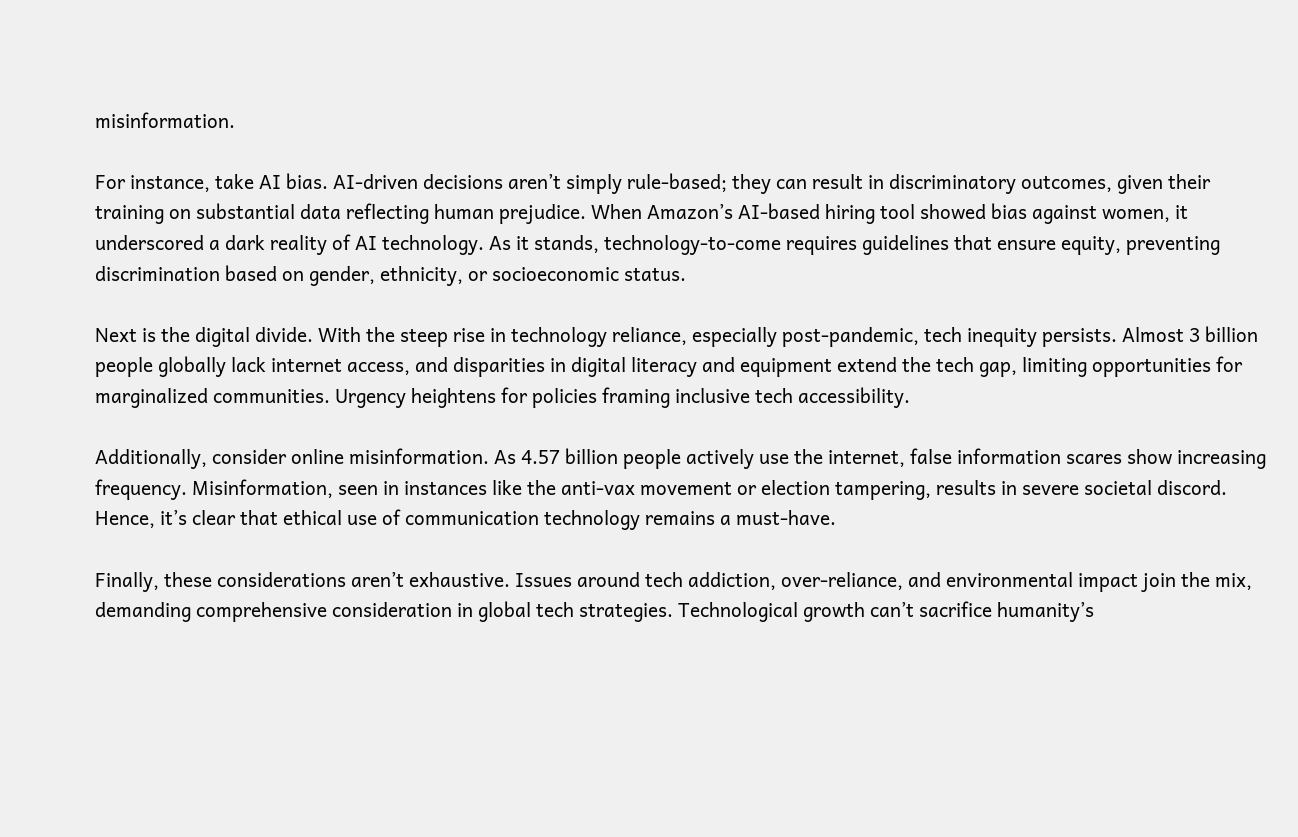misinformation.

For instance, take AI bias. AI-driven decisions aren’t simply rule-based; they can result in discriminatory outcomes, given their training on substantial data reflecting human prejudice. When Amazon’s AI-based hiring tool showed bias against women, it underscored a dark reality of AI technology. As it stands, technology-to-come requires guidelines that ensure equity, preventing discrimination based on gender, ethnicity, or socioeconomic status.

Next is the digital divide. With the steep rise in technology reliance, especially post-pandemic, tech inequity persists. Almost 3 billion people globally lack internet access, and disparities in digital literacy and equipment extend the tech gap, limiting opportunities for marginalized communities. Urgency heightens for policies framing inclusive tech accessibility.

Additionally, consider online misinformation. As 4.57 billion people actively use the internet, false information scares show increasing frequency. Misinformation, seen in instances like the anti-vax movement or election tampering, results in severe societal discord. Hence, it’s clear that ethical use of communication technology remains a must-have.

Finally, these considerations aren’t exhaustive. Issues around tech addiction, over-reliance, and environmental impact join the mix, demanding comprehensive consideration in global tech strategies. Technological growth can’t sacrifice humanity’s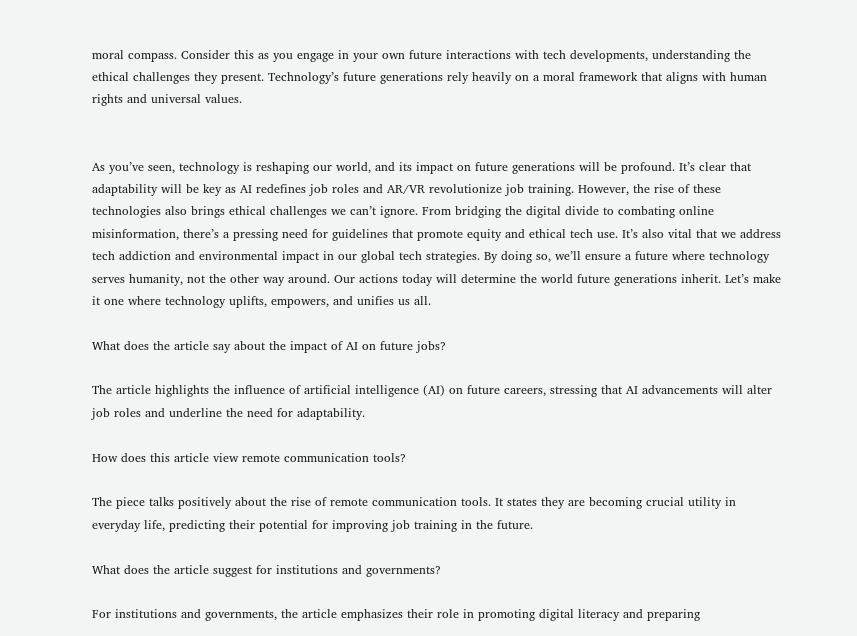moral compass. Consider this as you engage in your own future interactions with tech developments, understanding the ethical challenges they present. Technology’s future generations rely heavily on a moral framework that aligns with human rights and universal values.


As you’ve seen, technology is reshaping our world, and its impact on future generations will be profound. It’s clear that adaptability will be key as AI redefines job roles and AR/VR revolutionize job training. However, the rise of these technologies also brings ethical challenges we can’t ignore. From bridging the digital divide to combating online misinformation, there’s a pressing need for guidelines that promote equity and ethical tech use. It’s also vital that we address tech addiction and environmental impact in our global tech strategies. By doing so, we’ll ensure a future where technology serves humanity, not the other way around. Our actions today will determine the world future generations inherit. Let’s make it one where technology uplifts, empowers, and unifies us all.

What does the article say about the impact of AI on future jobs?

The article highlights the influence of artificial intelligence (AI) on future careers, stressing that AI advancements will alter job roles and underline the need for adaptability.

How does this article view remote communication tools?

The piece talks positively about the rise of remote communication tools. It states they are becoming crucial utility in everyday life, predicting their potential for improving job training in the future.

What does the article suggest for institutions and governments?

For institutions and governments, the article emphasizes their role in promoting digital literacy and preparing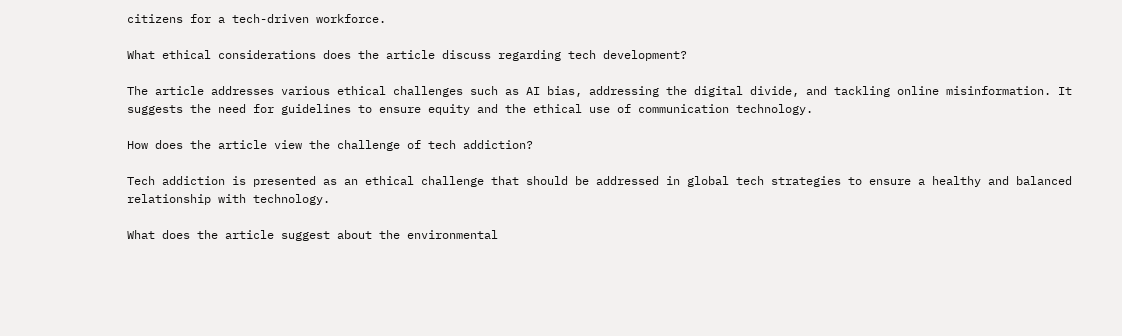citizens for a tech-driven workforce.

What ethical considerations does the article discuss regarding tech development?

The article addresses various ethical challenges such as AI bias, addressing the digital divide, and tackling online misinformation. It suggests the need for guidelines to ensure equity and the ethical use of communication technology.

How does the article view the challenge of tech addiction?

Tech addiction is presented as an ethical challenge that should be addressed in global tech strategies to ensure a healthy and balanced relationship with technology.

What does the article suggest about the environmental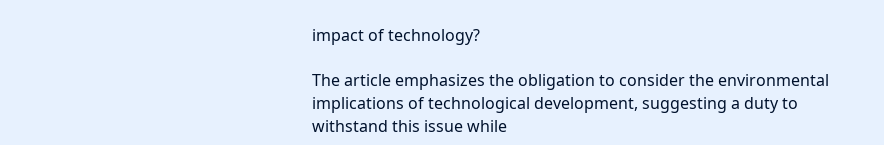impact of technology?

The article emphasizes the obligation to consider the environmental implications of technological development, suggesting a duty to withstand this issue while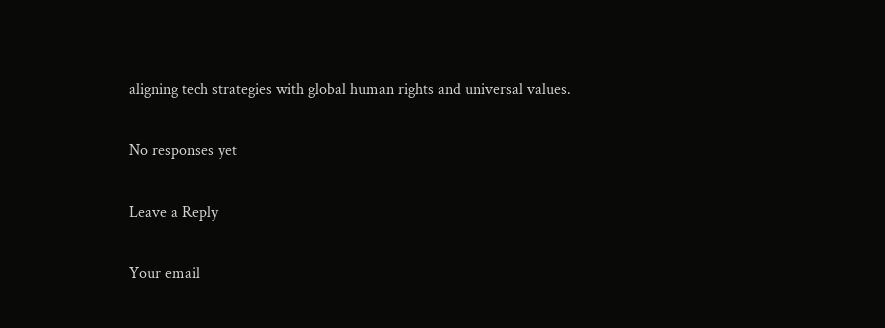aligning tech strategies with global human rights and universal values.

No responses yet

Leave a Reply

Your email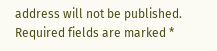address will not be published. Required fields are marked *